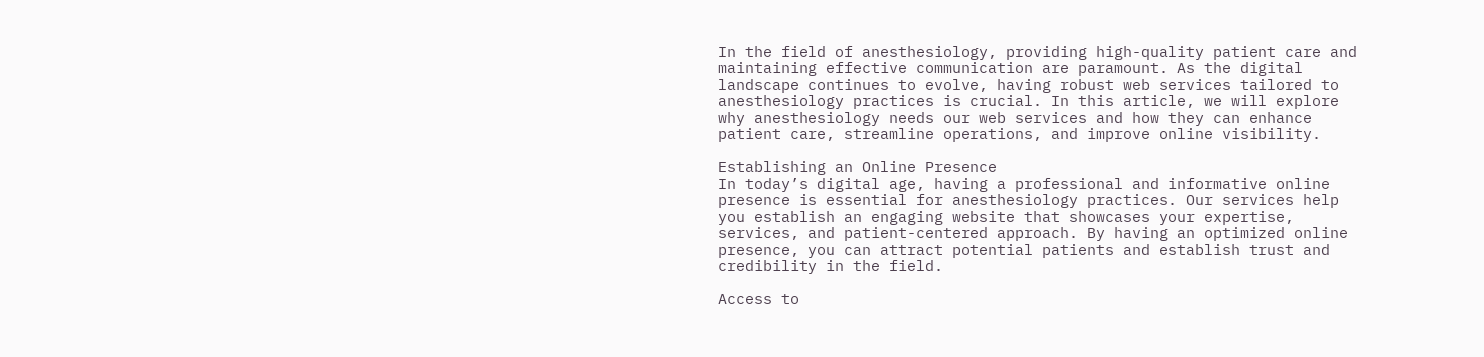In the field of anesthesiology, providing high-quality patient care and maintaining effective communication are paramount. As the digital landscape continues to evolve, having robust web services tailored to anesthesiology practices is crucial. In this article, we will explore why anesthesiology needs our web services and how they can enhance patient care, streamline operations, and improve online visibility.

Establishing an Online Presence
In today’s digital age, having a professional and informative online presence is essential for anesthesiology practices. Our services help you establish an engaging website that showcases your expertise, services, and patient-centered approach. By having an optimized online presence, you can attract potential patients and establish trust and credibility in the field.

Access to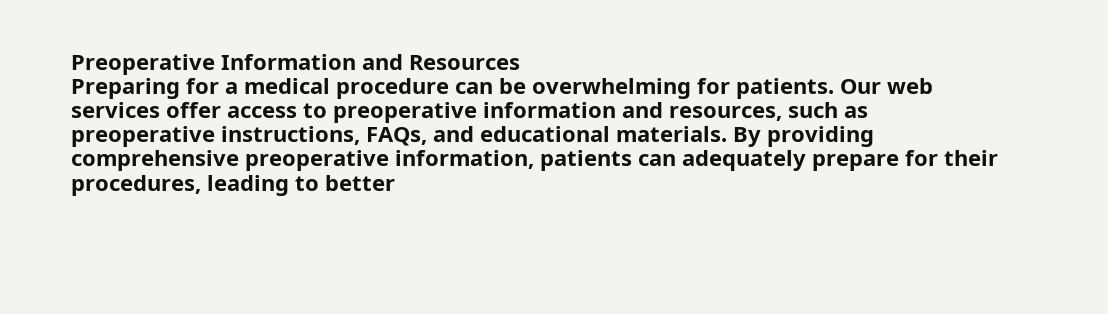Preoperative Information and Resources
Preparing for a medical procedure can be overwhelming for patients. Our web services offer access to preoperative information and resources, such as preoperative instructions, FAQs, and educational materials. By providing comprehensive preoperative information, patients can adequately prepare for their procedures, leading to better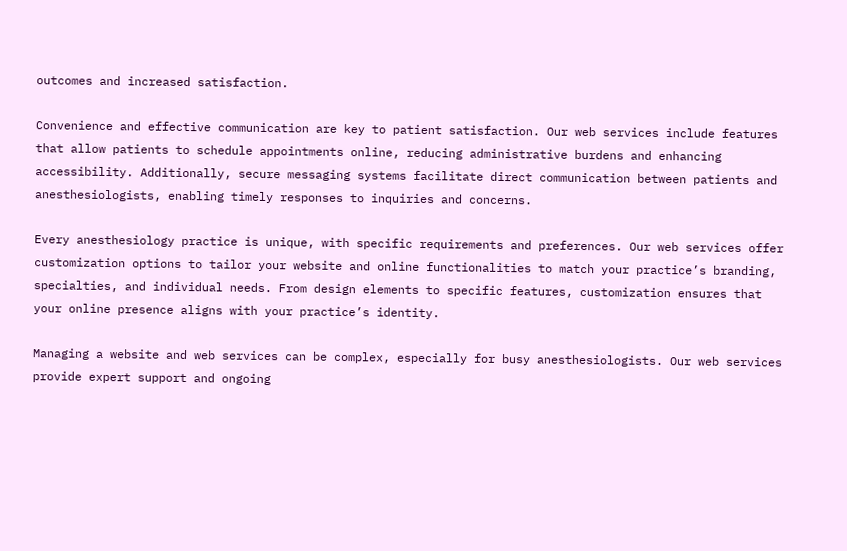outcomes and increased satisfaction.

Convenience and effective communication are key to patient satisfaction. Our web services include features that allow patients to schedule appointments online, reducing administrative burdens and enhancing accessibility. Additionally, secure messaging systems facilitate direct communication between patients and anesthesiologists, enabling timely responses to inquiries and concerns.

Every anesthesiology practice is unique, with specific requirements and preferences. Our web services offer customization options to tailor your website and online functionalities to match your practice’s branding, specialties, and individual needs. From design elements to specific features, customization ensures that your online presence aligns with your practice’s identity.

Managing a website and web services can be complex, especially for busy anesthesiologists. Our web services provide expert support and ongoing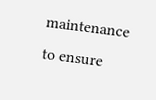maintenance to ensure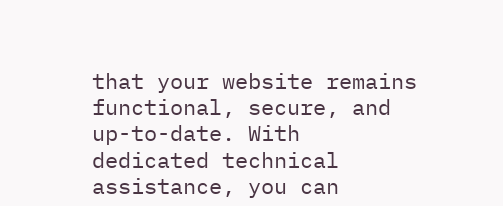that your website remains functional, secure, and up-to-date. With dedicated technical assistance, you can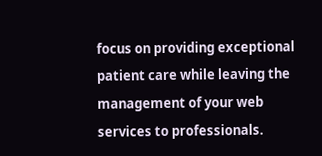focus on providing exceptional patient care while leaving the management of your web services to professionals.